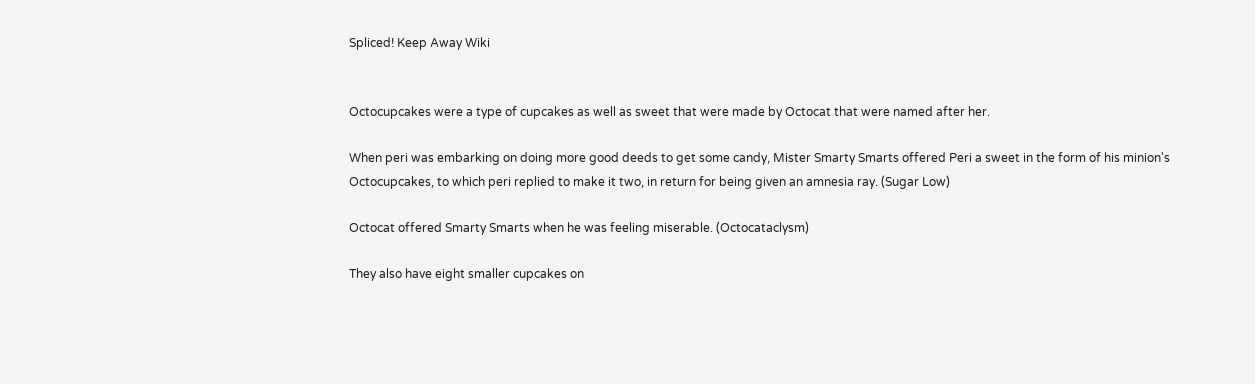Spliced! Keep Away Wiki


Octocupcakes were a type of cupcakes as well as sweet that were made by Octocat that were named after her.

When peri was embarking on doing more good deeds to get some candy, Mister Smarty Smarts offered Peri a sweet in the form of his minion's Octocupcakes, to which peri replied to make it two, in return for being given an amnesia ray. (Sugar Low)

Octocat offered Smarty Smarts when he was feeling miserable. (Octocataclysm)

They also have eight smaller cupcakes on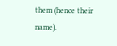them (hence their name).